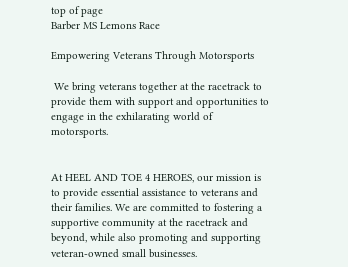top of page
Barber MS Lemons Race

Empowering Veterans Through Motorsports

 We bring veterans together at the racetrack to provide them with support and opportunities to engage in the exhilarating world of motorsports.


At HEEL AND TOE 4 HEROES, our mission is to provide essential assistance to veterans and their families. We are committed to fostering a supportive community at the racetrack and beyond, while also promoting and supporting veteran-owned small businesses.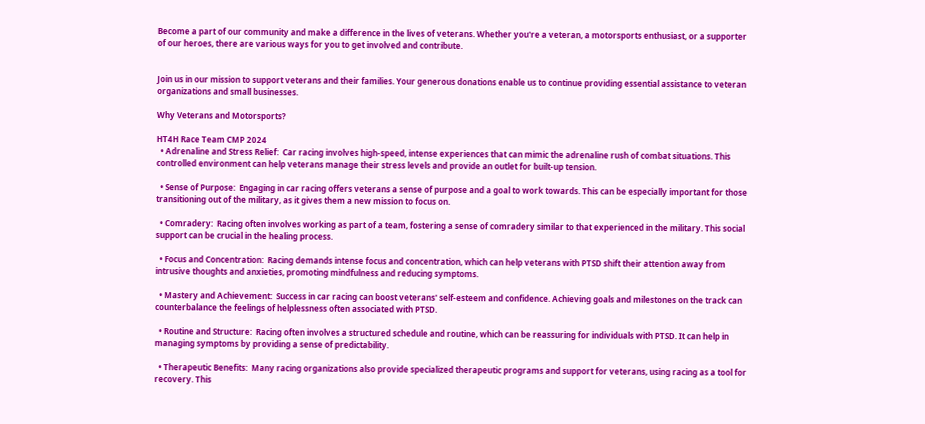Become a part of our community and make a difference in the lives of veterans. Whether you're a veteran, a motorsports enthusiast, or a supporter of our heroes, there are various ways for you to get involved and contribute.


Join us in our mission to support veterans and their families. Your generous donations enable us to continue providing essential assistance to veteran organizations and small businesses.

Why Veterans and Motorsports?

HT4H Race Team CMP 2024
  • Adrenaline and Stress Relief:  Car racing involves high-speed, intense experiences that can mimic the adrenaline rush of combat situations. This controlled environment can help veterans manage their stress levels and provide an outlet for built-up tension.

  • Sense of Purpose:  Engaging in car racing offers veterans a sense of purpose and a goal to work towards. This can be especially important for those transitioning out of the military, as it gives them a new mission to focus on.

  • Comradery:  Racing often involves working as part of a team, fostering a sense of comradery similar to that experienced in the military. This social support can be crucial in the healing process.

  • Focus and Concentration:  Racing demands intense focus and concentration, which can help veterans with PTSD shift their attention away from intrusive thoughts and anxieties, promoting mindfulness and reducing symptoms.

  • Mastery and Achievement:  Success in car racing can boost veterans' self-esteem and confidence. Achieving goals and milestones on the track can counterbalance the feelings of helplessness often associated with PTSD.

  • Routine and Structure:  Racing often involves a structured schedule and routine, which can be reassuring for individuals with PTSD. It can help in managing symptoms by providing a sense of predictability.

  • Therapeutic Benefits:  Many racing organizations also provide specialized therapeutic programs and support for veterans, using racing as a tool for recovery. This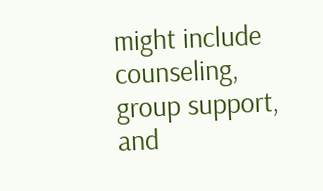might include counseling, group support, and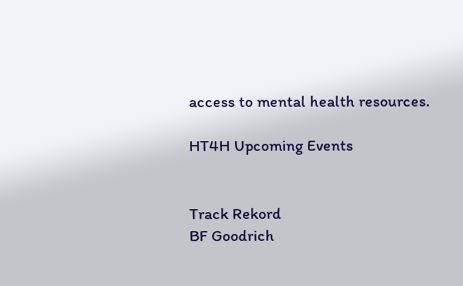access to mental health resources.

HT4H Upcoming Events


Track Rekord
BF Goodrich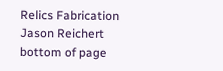Relics Fabrication
Jason Reichert
bottom of page